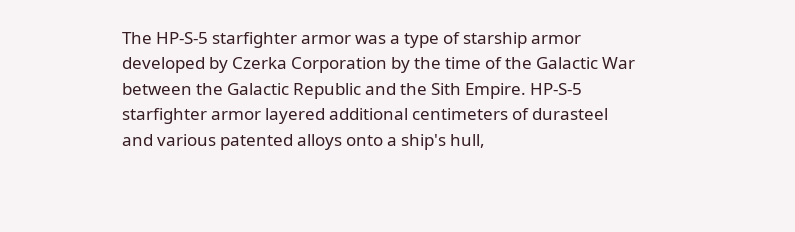The HP-S-5 starfighter armor was a type of starship armor developed by Czerka Corporation by the time of the Galactic War between the Galactic Republic and the Sith Empire. HP-S-5 starfighter armor layered additional centimeters of durasteel and various patented alloys onto a ship's hull,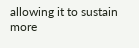allowing it to sustain more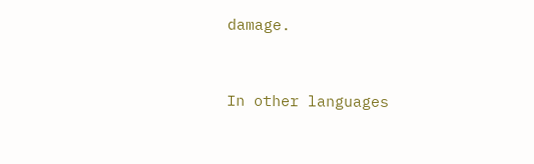damage.


In other languages